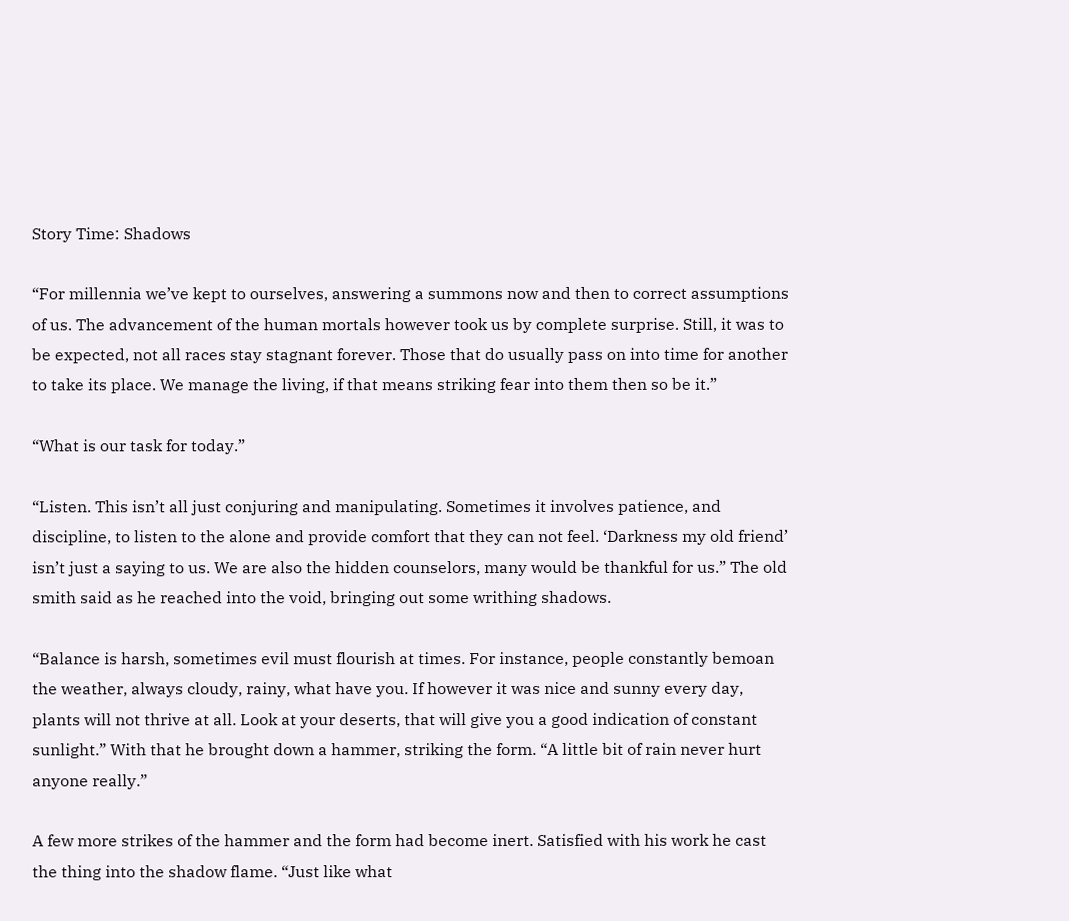Story Time: Shadows

“For millennia we’ve kept to ourselves, answering a summons now and then to correct assumptions of us. The advancement of the human mortals however took us by complete surprise. Still, it was to be expected, not all races stay stagnant forever. Those that do usually pass on into time for another to take its place. We manage the living, if that means striking fear into them then so be it.”

“What is our task for today.”

“Listen. This isn’t all just conjuring and manipulating. Sometimes it involves patience, and discipline, to listen to the alone and provide comfort that they can not feel. ‘Darkness my old friend’ isn’t just a saying to us. We are also the hidden counselors, many would be thankful for us.” The old smith said as he reached into the void, bringing out some writhing shadows.

“Balance is harsh, sometimes evil must flourish at times. For instance, people constantly bemoan the weather, always cloudy, rainy, what have you. If however it was nice and sunny every day, plants will not thrive at all. Look at your deserts, that will give you a good indication of constant sunlight.” With that he brought down a hammer, striking the form. “A little bit of rain never hurt anyone really.”

A few more strikes of the hammer and the form had become inert. Satisfied with his work he cast the thing into the shadow flame. “Just like what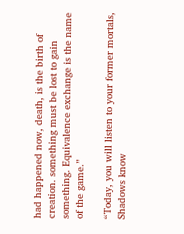had happened now, death, is the birth of creation. something must be lost to gain something. Equivalence exchange is the name of the game.”

“Today, you will listen to your former mortals, Shadows know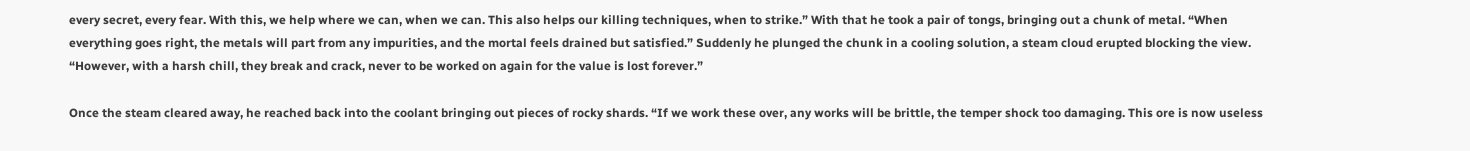every secret, every fear. With this, we help where we can, when we can. This also helps our killing techniques, when to strike.” With that he took a pair of tongs, bringing out a chunk of metal. “When everything goes right, the metals will part from any impurities, and the mortal feels drained but satisfied.” Suddenly he plunged the chunk in a cooling solution, a steam cloud erupted blocking the view. “However, with a harsh chill, they break and crack, never to be worked on again for the value is lost forever.”

Once the steam cleared away, he reached back into the coolant bringing out pieces of rocky shards. “If we work these over, any works will be brittle, the temper shock too damaging. This ore is now useless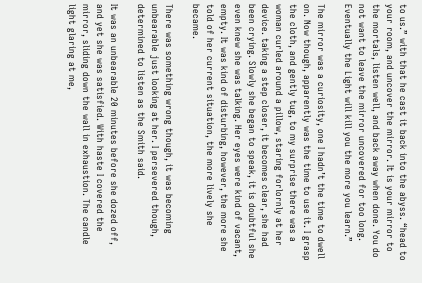to us.” with that he cast it back into the abyss. “head to your room, and uncover the mirror. It is your mirror to the mortals, listen well, and back away when done. You do not want to leave the mirror uncovered for too long. Eventually the Light will kill you the more you learn.”

The mirror was a curiosity, one I hadn’t the time to dwell on. Now though, apparently was the time to use it. I grasp the cloth, and gently tug, to my surprise there was a woman curled around a pillow, staring forlornly at her device. taking a step closer, it becomes clear, she had been crying. Slowly she began to speak, it is doubtful she even knew she was talking. Her eyes were kind of vacant, empty. It was kind of disturbing, however, the more she told of her current situation, the more lively she became.

There was something wrong though, it was becoming unbearable just looking at her. I persevered though, determined to listen as the Smith said.

It was an unbearable 20 minutes before she dozed off, and yet she was satisfied. With haste I covered the mirror, sliding down the wall in exhaustion. The candle light glaring at me,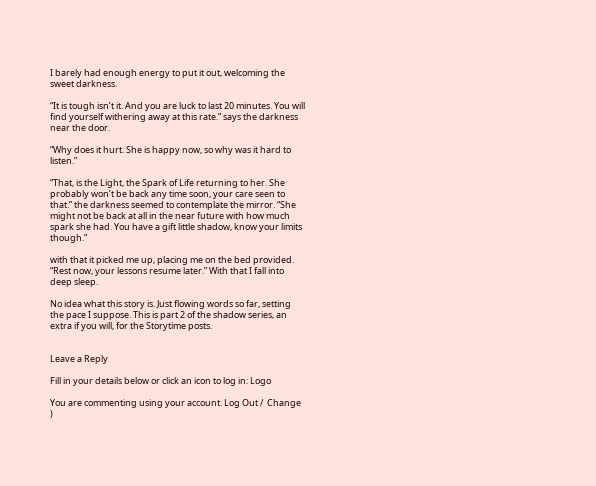I barely had enough energy to put it out, welcoming the sweet darkness.

“It is tough isn’t it. And you are luck to last 20 minutes. You will find yourself withering away at this rate.” says the darkness near the door.

“Why does it hurt. She is happy now, so why was it hard to listen.”

“That, is the Light, the Spark of Life returning to her. She probably won’t be back any time soon, your care seen to that.” the darkness seemed to contemplate the mirror. “She might not be back at all in the near future with how much spark she had. You have a gift little shadow, know your limits though.”

with that it picked me up, placing me on the bed provided. “Rest now, your lessons resume later.” With that I fall into deep sleep.

No idea what this story is. Just flowing words so far, setting the pace I suppose. This is part 2 of the shadow series, an extra if you will, for the Storytime posts.


Leave a Reply

Fill in your details below or click an icon to log in: Logo

You are commenting using your account. Log Out /  Change )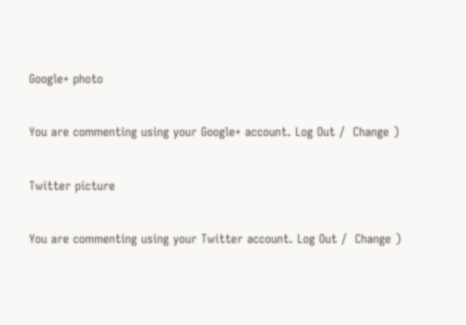Google+ photo

You are commenting using your Google+ account. Log Out /  Change )

Twitter picture

You are commenting using your Twitter account. Log Out /  Change )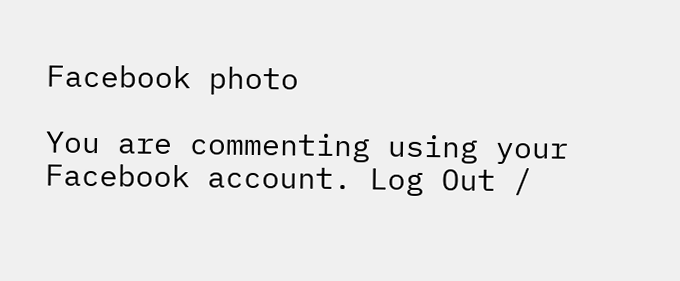Facebook photo

You are commenting using your Facebook account. Log Out /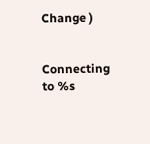Change )


Connecting to %s